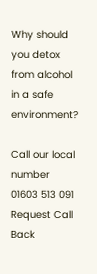Why should you detox from alcohol in a safe environment?

Call our local number 01603 513 091
Request Call Back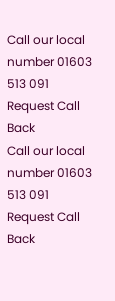Call our local number 01603 513 091
Request Call Back
Call our local number 01603 513 091
Request Call Back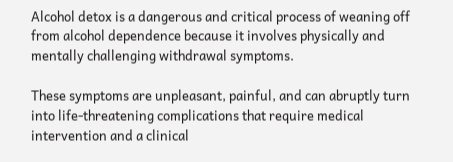Alcohol detox is a dangerous and critical process of weaning off from alcohol dependence because it involves physically and mentally challenging withdrawal symptoms.

These symptoms are unpleasant, painful, and can abruptly turn into life-threatening complications that require medical intervention and a clinical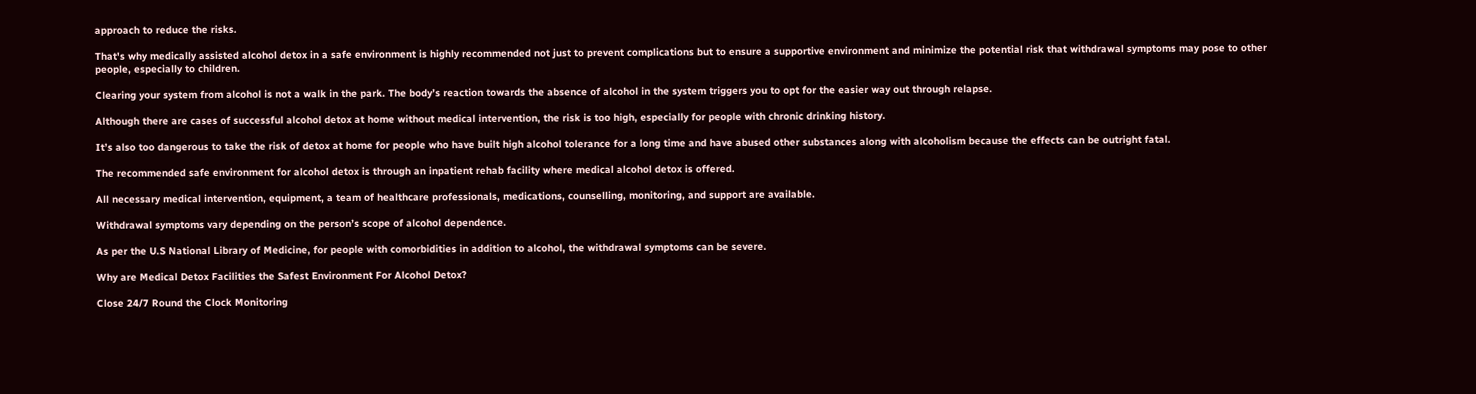approach to reduce the risks.

That's why medically assisted alcohol detox in a safe environment is highly recommended not just to prevent complications but to ensure a supportive environment and minimize the potential risk that withdrawal symptoms may pose to other people, especially to children.

Clearing your system from alcohol is not a walk in the park. The body’s reaction towards the absence of alcohol in the system triggers you to opt for the easier way out through relapse.

Although there are cases of successful alcohol detox at home without medical intervention, the risk is too high, especially for people with chronic drinking history.

It’s also too dangerous to take the risk of detox at home for people who have built high alcohol tolerance for a long time and have abused other substances along with alcoholism because the effects can be outright fatal.

The recommended safe environment for alcohol detox is through an inpatient rehab facility where medical alcohol detox is offered.

All necessary medical intervention, equipment, a team of healthcare professionals, medications, counselling, monitoring, and support are available.

Withdrawal symptoms vary depending on the person’s scope of alcohol dependence.

As per the U.S National Library of Medicine, for people with comorbidities in addition to alcohol, the withdrawal symptoms can be severe.

Why are Medical Detox Facilities the Safest Environment For Alcohol Detox?

Close 24/7 Round the Clock Monitoring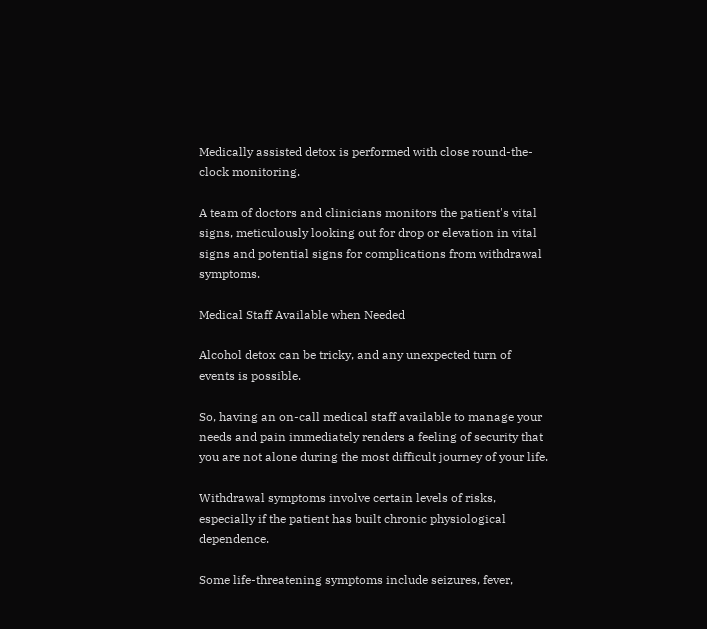Medically assisted detox is performed with close round-the-clock monitoring.

A team of doctors and clinicians monitors the patient's vital signs, meticulously looking out for drop or elevation in vital signs and potential signs for complications from withdrawal symptoms.

Medical Staff Available when Needed

Alcohol detox can be tricky, and any unexpected turn of events is possible.

So, having an on-call medical staff available to manage your needs and pain immediately renders a feeling of security that you are not alone during the most difficult journey of your life.

Withdrawal symptoms involve certain levels of risks, especially if the patient has built chronic physiological dependence.

Some life-threatening symptoms include seizures, fever,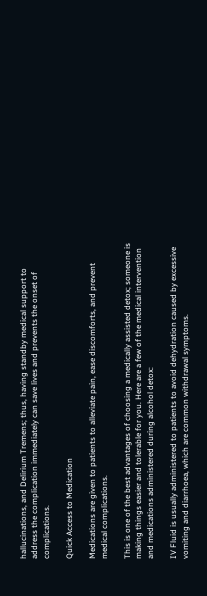hallucinations, and Delirium Tremens; thus, having standby medical support to address the complication immediately can save lives and prevents the onset of complications.

Quick Access to Medication

Medications are given to patients to alleviate pain, ease discomforts, and prevent medical complications.

This is one of the best advantages of choosing a medically assisted detox; someone is making things easier and tolerable for you. Here are a few of the medical intervention and medications administered during alcohol detox:

IV Fluid is usually administered to patients to avoid dehydration caused by excessive vomiting and diarrhoea, which are common withdrawal symptoms.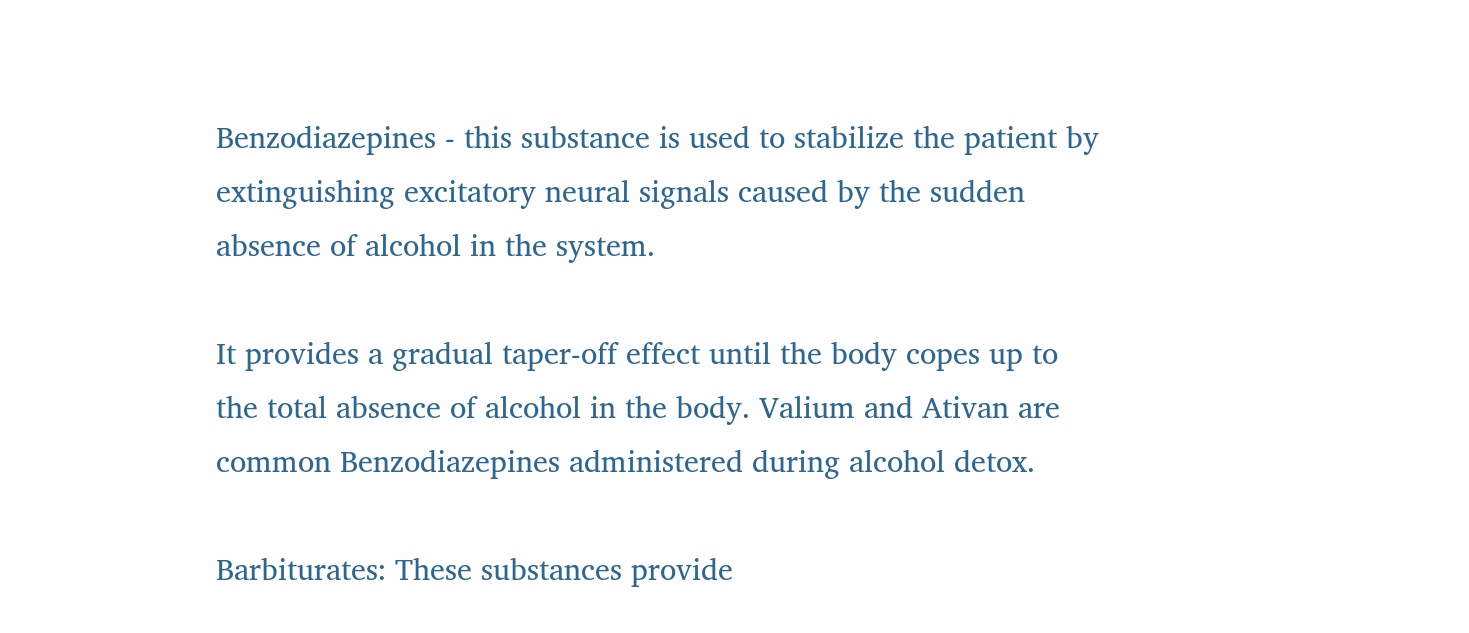Benzodiazepines - this substance is used to stabilize the patient by extinguishing excitatory neural signals caused by the sudden absence of alcohol in the system.

It provides a gradual taper-off effect until the body copes up to the total absence of alcohol in the body. Valium and Ativan are common Benzodiazepines administered during alcohol detox.

Barbiturates: These substances provide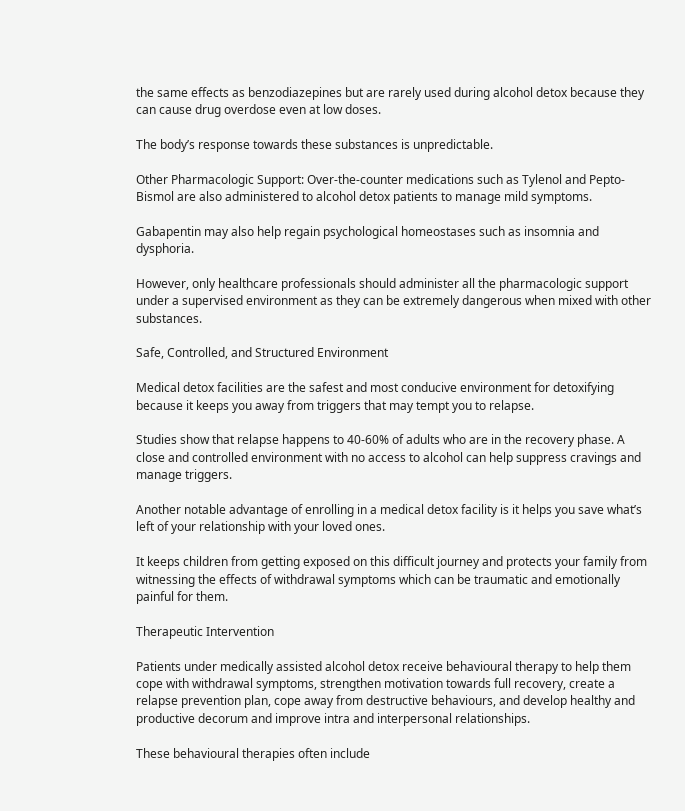the same effects as benzodiazepines but are rarely used during alcohol detox because they can cause drug overdose even at low doses.

The body’s response towards these substances is unpredictable.

Other Pharmacologic Support: Over-the-counter medications such as Tylenol and Pepto-Bismol are also administered to alcohol detox patients to manage mild symptoms.

Gabapentin may also help regain psychological homeostases such as insomnia and dysphoria.

However, only healthcare professionals should administer all the pharmacologic support under a supervised environment as they can be extremely dangerous when mixed with other substances.

Safe, Controlled, and Structured Environment

Medical detox facilities are the safest and most conducive environment for detoxifying because it keeps you away from triggers that may tempt you to relapse.

Studies show that relapse happens to 40-60% of adults who are in the recovery phase. A close and controlled environment with no access to alcohol can help suppress cravings and manage triggers.

Another notable advantage of enrolling in a medical detox facility is it helps you save what’s left of your relationship with your loved ones.

It keeps children from getting exposed on this difficult journey and protects your family from witnessing the effects of withdrawal symptoms which can be traumatic and emotionally painful for them.

Therapeutic Intervention

Patients under medically assisted alcohol detox receive behavioural therapy to help them cope with withdrawal symptoms, strengthen motivation towards full recovery, create a relapse prevention plan, cope away from destructive behaviours, and develop healthy and productive decorum and improve intra and interpersonal relationships.

These behavioural therapies often include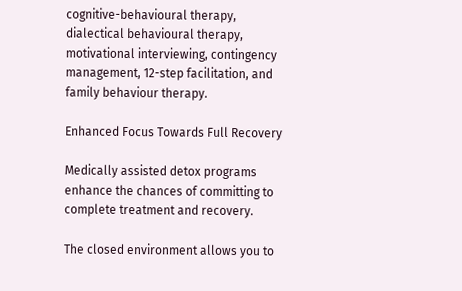cognitive-behavioural therapy, dialectical behavioural therapy, motivational interviewing, contingency management, 12-step facilitation, and family behaviour therapy.

Enhanced Focus Towards Full Recovery

Medically assisted detox programs enhance the chances of committing to complete treatment and recovery.

The closed environment allows you to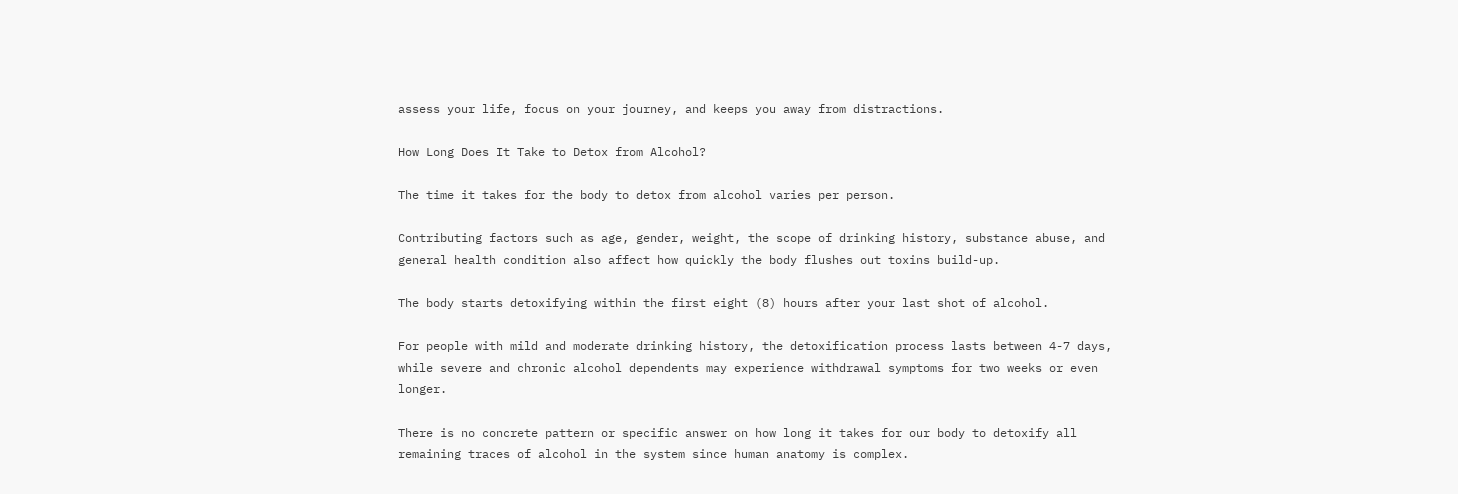assess your life, focus on your journey, and keeps you away from distractions.

How Long Does It Take to Detox from Alcohol?

The time it takes for the body to detox from alcohol varies per person.

Contributing factors such as age, gender, weight, the scope of drinking history, substance abuse, and general health condition also affect how quickly the body flushes out toxins build-up.

The body starts detoxifying within the first eight (8) hours after your last shot of alcohol.

For people with mild and moderate drinking history, the detoxification process lasts between 4-7 days, while severe and chronic alcohol dependents may experience withdrawal symptoms for two weeks or even longer.

There is no concrete pattern or specific answer on how long it takes for our body to detoxify all remaining traces of alcohol in the system since human anatomy is complex.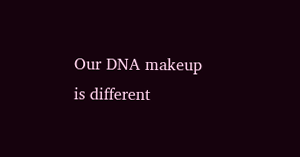Our DNA makeup is different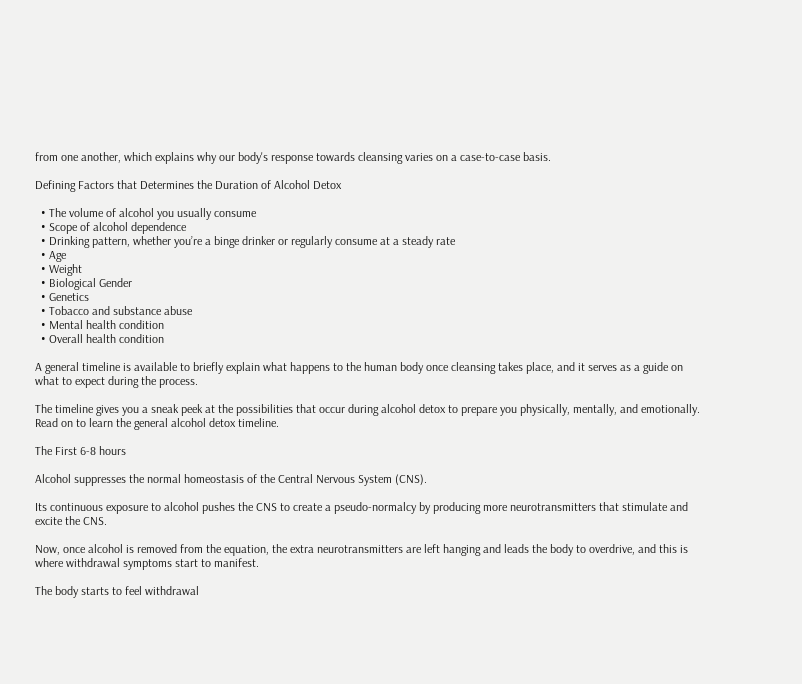from one another, which explains why our body's response towards cleansing varies on a case-to-case basis.

Defining Factors that Determines the Duration of Alcohol Detox

  • The volume of alcohol you usually consume
  • Scope of alcohol dependence
  • Drinking pattern, whether you’re a binge drinker or regularly consume at a steady rate
  • Age
  • Weight
  • Biological Gender
  • Genetics
  • Tobacco and substance abuse
  • Mental health condition
  • Overall health condition

A general timeline is available to briefly explain what happens to the human body once cleansing takes place, and it serves as a guide on what to expect during the process.

The timeline gives you a sneak peek at the possibilities that occur during alcohol detox to prepare you physically, mentally, and emotionally. Read on to learn the general alcohol detox timeline.

The First 6-8 hours

Alcohol suppresses the normal homeostasis of the Central Nervous System (CNS).

Its continuous exposure to alcohol pushes the CNS to create a pseudo-normalcy by producing more neurotransmitters that stimulate and excite the CNS.

Now, once alcohol is removed from the equation, the extra neurotransmitters are left hanging and leads the body to overdrive, and this is where withdrawal symptoms start to manifest.

The body starts to feel withdrawal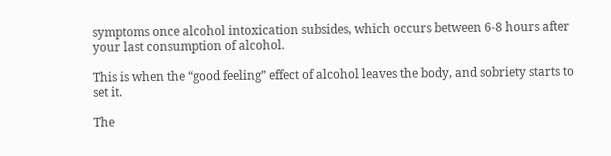symptoms once alcohol intoxication subsides, which occurs between 6-8 hours after your last consumption of alcohol.

This is when the “good feeling” effect of alcohol leaves the body, and sobriety starts to set it.

The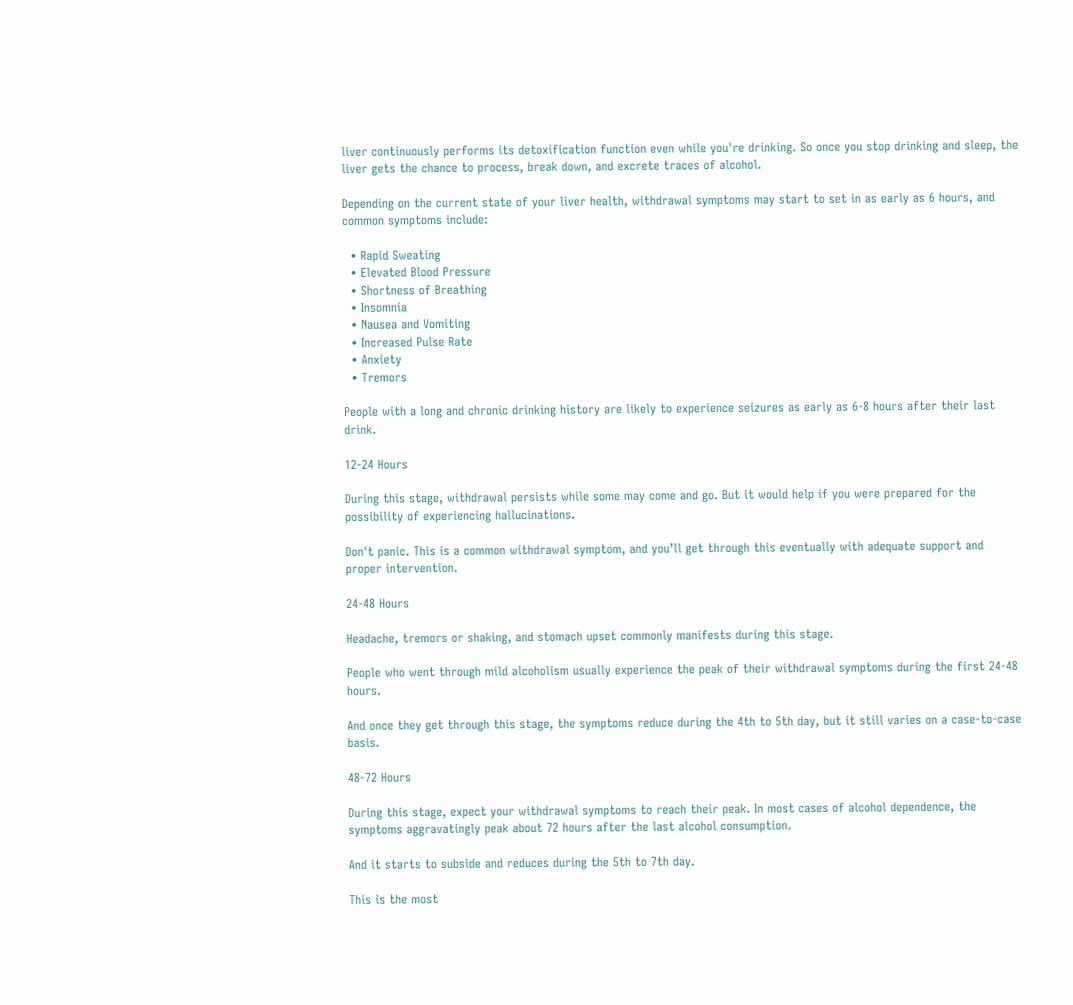liver continuously performs its detoxification function even while you're drinking. So once you stop drinking and sleep, the liver gets the chance to process, break down, and excrete traces of alcohol.

Depending on the current state of your liver health, withdrawal symptoms may start to set in as early as 6 hours, and common symptoms include:

  • Rapid Sweating
  • Elevated Blood Pressure
  • Shortness of Breathing
  • Insomnia
  • Nausea and Vomiting
  • Increased Pulse Rate
  • Anxiety
  • Tremors

People with a long and chronic drinking history are likely to experience seizures as early as 6-8 hours after their last drink.

12-24 Hours

During this stage, withdrawal persists while some may come and go. But it would help if you were prepared for the possibility of experiencing hallucinations.

Don't panic. This is a common withdrawal symptom, and you’ll get through this eventually with adequate support and proper intervention.

24-48 Hours

Headache, tremors or shaking, and stomach upset commonly manifests during this stage.

People who went through mild alcoholism usually experience the peak of their withdrawal symptoms during the first 24-48 hours.

And once they get through this stage, the symptoms reduce during the 4th to 5th day, but it still varies on a case-to-case basis.

48-72 Hours

During this stage, expect your withdrawal symptoms to reach their peak. In most cases of alcohol dependence, the symptoms aggravatingly peak about 72 hours after the last alcohol consumption.

And it starts to subside and reduces during the 5th to 7th day.

This is the most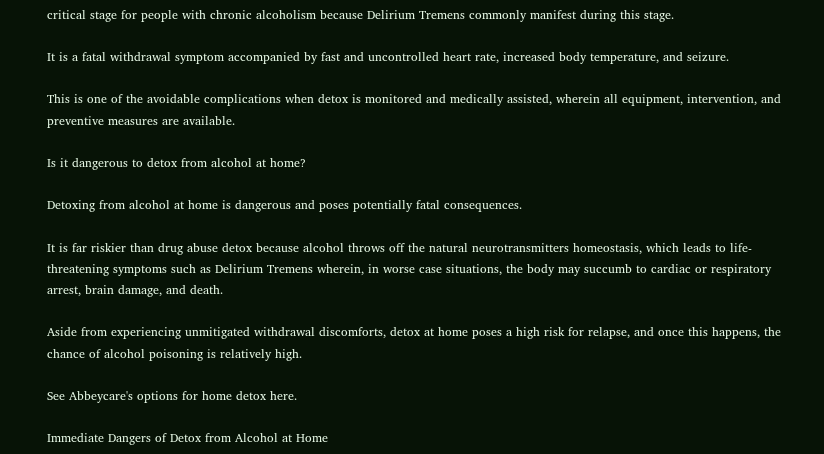critical stage for people with chronic alcoholism because Delirium Tremens commonly manifest during this stage.

It is a fatal withdrawal symptom accompanied by fast and uncontrolled heart rate, increased body temperature, and seizure.

This is one of the avoidable complications when detox is monitored and medically assisted, wherein all equipment, intervention, and preventive measures are available.

Is it dangerous to detox from alcohol at home?

Detoxing from alcohol at home is dangerous and poses potentially fatal consequences.

It is far riskier than drug abuse detox because alcohol throws off the natural neurotransmitters homeostasis, which leads to life-threatening symptoms such as Delirium Tremens wherein, in worse case situations, the body may succumb to cardiac or respiratory arrest, brain damage, and death.

Aside from experiencing unmitigated withdrawal discomforts, detox at home poses a high risk for relapse, and once this happens, the chance of alcohol poisoning is relatively high.

See Abbeycare's options for home detox here.

Immediate Dangers of Detox from Alcohol at Home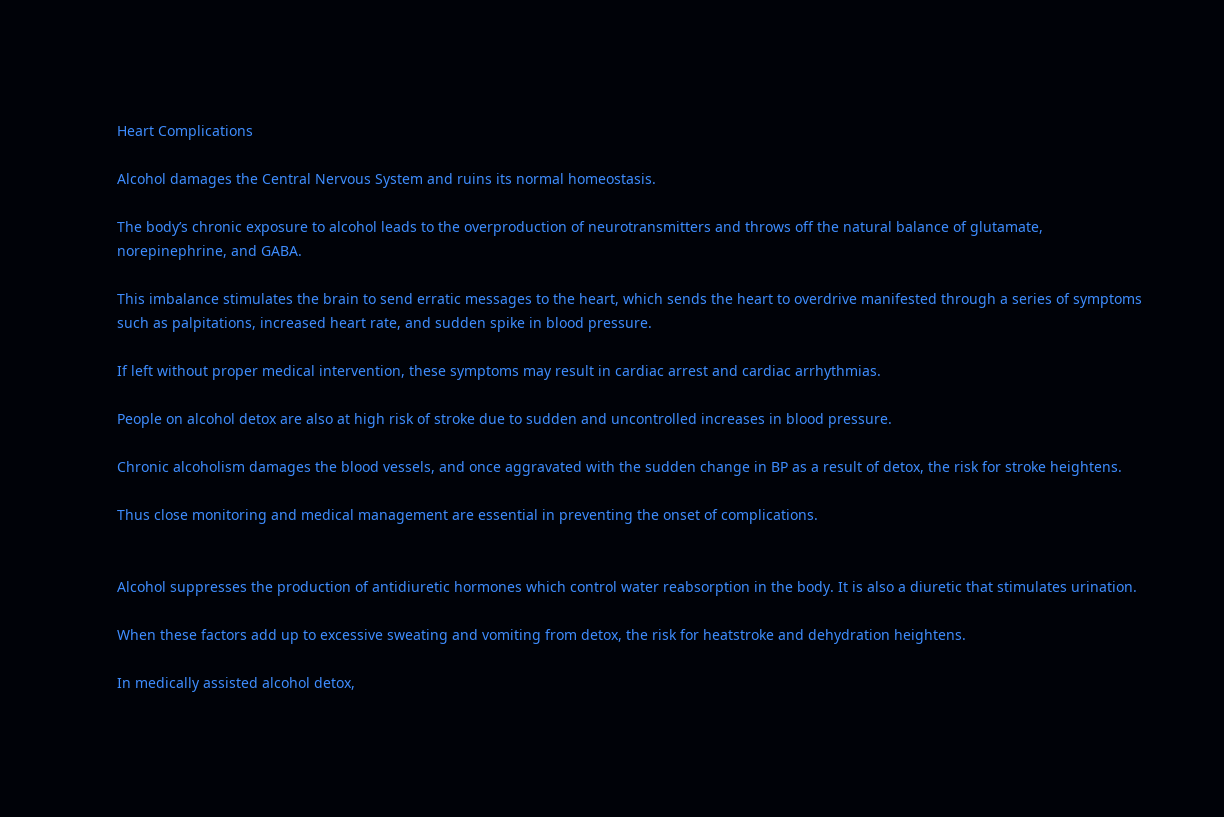Heart Complications

Alcohol damages the Central Nervous System and ruins its normal homeostasis.

The body’s chronic exposure to alcohol leads to the overproduction of neurotransmitters and throws off the natural balance of glutamate, norepinephrine, and GABA.

This imbalance stimulates the brain to send erratic messages to the heart, which sends the heart to overdrive manifested through a series of symptoms such as palpitations, increased heart rate, and sudden spike in blood pressure.

If left without proper medical intervention, these symptoms may result in cardiac arrest and cardiac arrhythmias.

People on alcohol detox are also at high risk of stroke due to sudden and uncontrolled increases in blood pressure.

Chronic alcoholism damages the blood vessels, and once aggravated with the sudden change in BP as a result of detox, the risk for stroke heightens.

Thus close monitoring and medical management are essential in preventing the onset of complications.


Alcohol suppresses the production of antidiuretic hormones which control water reabsorption in the body. It is also a diuretic that stimulates urination.

When these factors add up to excessive sweating and vomiting from detox, the risk for heatstroke and dehydration heightens.

In medically assisted alcohol detox,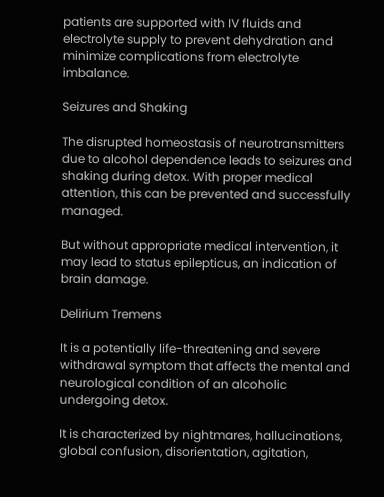patients are supported with IV fluids and electrolyte supply to prevent dehydration and minimize complications from electrolyte imbalance.

Seizures and Shaking

The disrupted homeostasis of neurotransmitters due to alcohol dependence leads to seizures and shaking during detox. With proper medical attention, this can be prevented and successfully managed.

But without appropriate medical intervention, it may lead to status epilepticus, an indication of brain damage.

Delirium Tremens

It is a potentially life-threatening and severe withdrawal symptom that affects the mental and neurological condition of an alcoholic undergoing detox.

It is characterized by nightmares, hallucinations, global confusion, disorientation, agitation,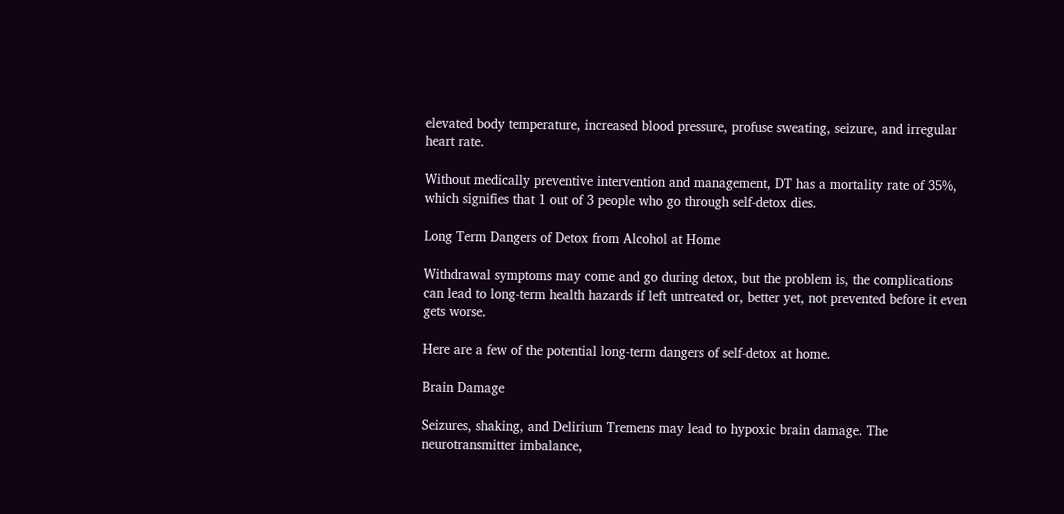elevated body temperature, increased blood pressure, profuse sweating, seizure, and irregular heart rate.

Without medically preventive intervention and management, DT has a mortality rate of 35%, which signifies that 1 out of 3 people who go through self-detox dies.

Long Term Dangers of Detox from Alcohol at Home

Withdrawal symptoms may come and go during detox, but the problem is, the complications can lead to long-term health hazards if left untreated or, better yet, not prevented before it even gets worse.

Here are a few of the potential long-term dangers of self-detox at home.

Brain Damage

Seizures, shaking, and Delirium Tremens may lead to hypoxic brain damage. The neurotransmitter imbalance,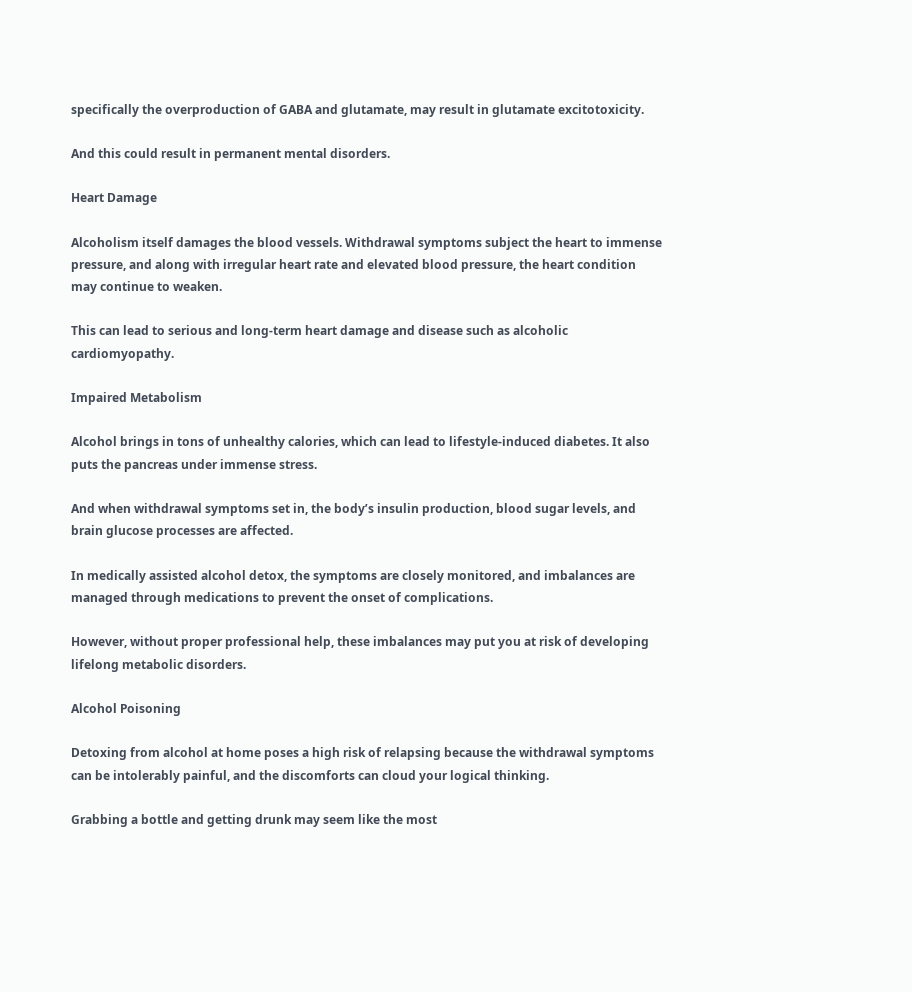specifically the overproduction of GABA and glutamate, may result in glutamate excitotoxicity.

And this could result in permanent mental disorders.

Heart Damage

Alcoholism itself damages the blood vessels. Withdrawal symptoms subject the heart to immense pressure, and along with irregular heart rate and elevated blood pressure, the heart condition may continue to weaken.

This can lead to serious and long-term heart damage and disease such as alcoholic cardiomyopathy.

Impaired Metabolism

Alcohol brings in tons of unhealthy calories, which can lead to lifestyle-induced diabetes. It also puts the pancreas under immense stress.

And when withdrawal symptoms set in, the body’s insulin production, blood sugar levels, and brain glucose processes are affected.

In medically assisted alcohol detox, the symptoms are closely monitored, and imbalances are managed through medications to prevent the onset of complications.

However, without proper professional help, these imbalances may put you at risk of developing lifelong metabolic disorders.

Alcohol Poisoning

Detoxing from alcohol at home poses a high risk of relapsing because the withdrawal symptoms can be intolerably painful, and the discomforts can cloud your logical thinking.

Grabbing a bottle and getting drunk may seem like the most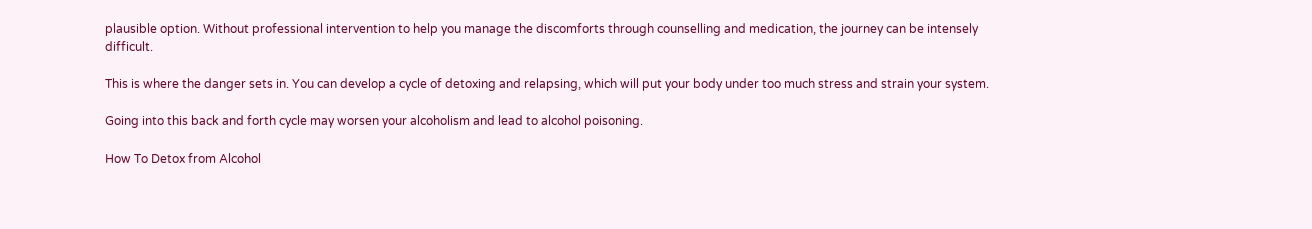plausible option. Without professional intervention to help you manage the discomforts through counselling and medication, the journey can be intensely difficult.

This is where the danger sets in. You can develop a cycle of detoxing and relapsing, which will put your body under too much stress and strain your system.

Going into this back and forth cycle may worsen your alcoholism and lead to alcohol poisoning.

How To Detox from Alcohol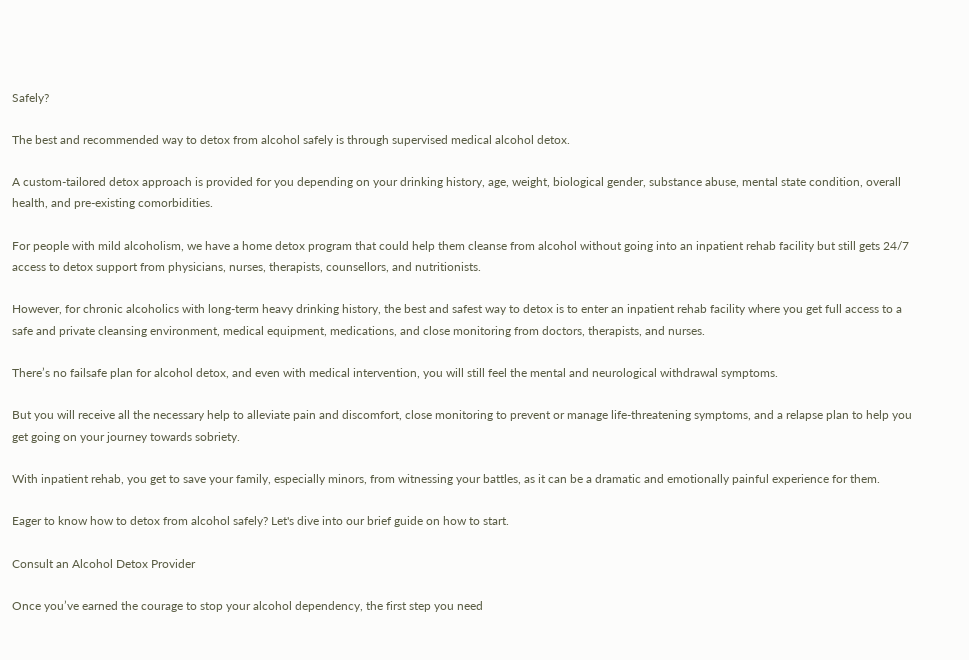Safely?

The best and recommended way to detox from alcohol safely is through supervised medical alcohol detox.

A custom-tailored detox approach is provided for you depending on your drinking history, age, weight, biological gender, substance abuse, mental state condition, overall health, and pre-existing comorbidities.

For people with mild alcoholism, we have a home detox program that could help them cleanse from alcohol without going into an inpatient rehab facility but still gets 24/7 access to detox support from physicians, nurses, therapists, counsellors, and nutritionists.

However, for chronic alcoholics with long-term heavy drinking history, the best and safest way to detox is to enter an inpatient rehab facility where you get full access to a safe and private cleansing environment, medical equipment, medications, and close monitoring from doctors, therapists, and nurses.

There’s no failsafe plan for alcohol detox, and even with medical intervention, you will still feel the mental and neurological withdrawal symptoms.

But you will receive all the necessary help to alleviate pain and discomfort, close monitoring to prevent or manage life-threatening symptoms, and a relapse plan to help you get going on your journey towards sobriety.

With inpatient rehab, you get to save your family, especially minors, from witnessing your battles, as it can be a dramatic and emotionally painful experience for them.

Eager to know how to detox from alcohol safely? Let's dive into our brief guide on how to start.

Consult an Alcohol Detox Provider

Once you’ve earned the courage to stop your alcohol dependency, the first step you need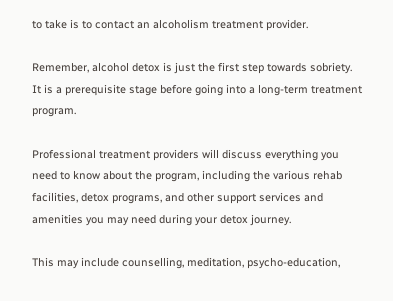to take is to contact an alcoholism treatment provider.

Remember, alcohol detox is just the first step towards sobriety. It is a prerequisite stage before going into a long-term treatment program.

Professional treatment providers will discuss everything you need to know about the program, including the various rehab facilities, detox programs, and other support services and amenities you may need during your detox journey.

This may include counselling, meditation, psycho-education,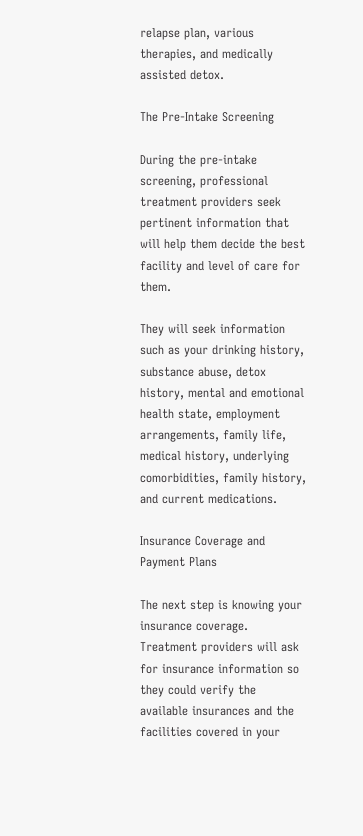relapse plan, various therapies, and medically assisted detox.

The Pre-Intake Screening

During the pre-intake screening, professional treatment providers seek pertinent information that will help them decide the best facility and level of care for them.

They will seek information such as your drinking history, substance abuse, detox history, mental and emotional health state, employment arrangements, family life, medical history, underlying comorbidities, family history, and current medications.

Insurance Coverage and Payment Plans

The next step is knowing your insurance coverage. Treatment providers will ask for insurance information so they could verify the available insurances and the facilities covered in your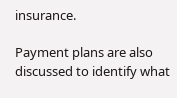insurance.

Payment plans are also discussed to identify what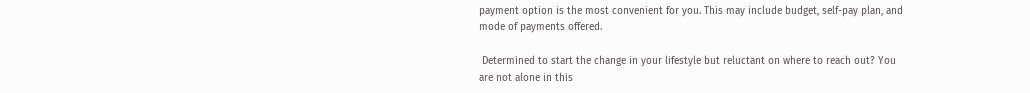payment option is the most convenient for you. This may include budget, self-pay plan, and mode of payments offered.

 Determined to start the change in your lifestyle but reluctant on where to reach out? You are not alone in this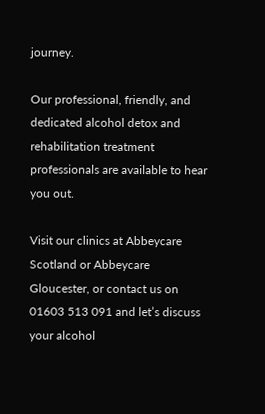journey.

Our professional, friendly, and dedicated alcohol detox and rehabilitation treatment professionals are available to hear you out.

Visit our clinics at Abbeycare Scotland or Abbeycare Gloucester, or contact us on 01603 513 091 and let’s discuss your alcohol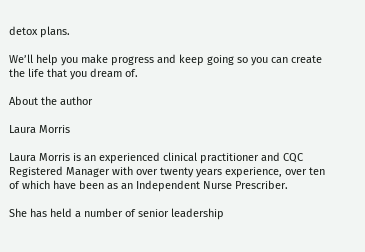detox plans.

We’ll help you make progress and keep going so you can create the life that you dream of.

About the author

Laura Morris

Laura Morris is an experienced clinical practitioner and CQC Registered Manager with over twenty years experience, over ten of which have been as an Independent Nurse Prescriber.

She has held a number of senior leadership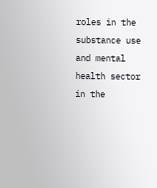roles in the substance use and mental health sector in the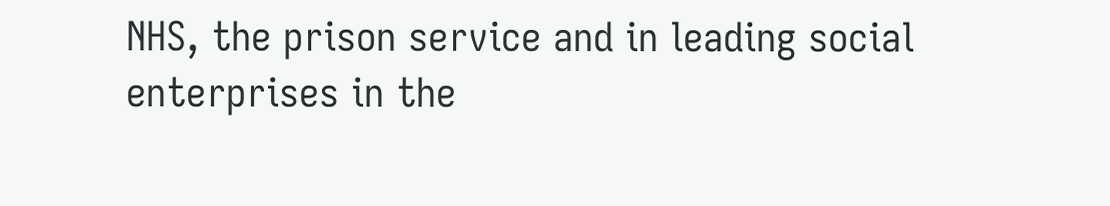NHS, the prison service and in leading social enterprises in the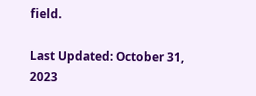field.

Last Updated: October 31, 2023